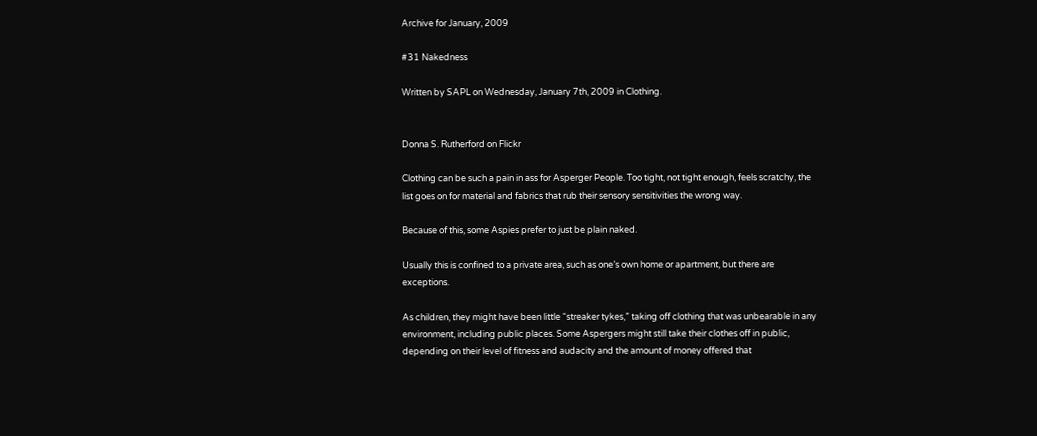Archive for January, 2009

#31 Nakedness

Written by SAPL on Wednesday, January 7th, 2009 in Clothing.


Donna S. Rutherford on Flickr

Clothing can be such a pain in ass for Asperger People. Too tight, not tight enough, feels scratchy, the list goes on for material and fabrics that rub their sensory sensitivities the wrong way.

Because of this, some Aspies prefer to just be plain naked.

Usually this is confined to a private area, such as one’s own home or apartment, but there are exceptions.

As children, they might have been little “streaker tykes,” taking off clothing that was unbearable in any environment, including public places. Some Aspergers might still take their clothes off in public, depending on their level of fitness and audacity and the amount of money offered that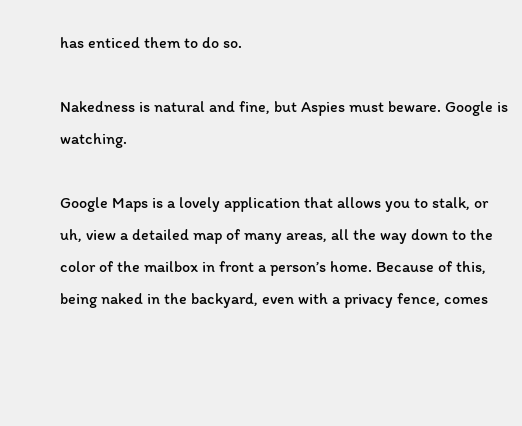has enticed them to do so.

Nakedness is natural and fine, but Aspies must beware. Google is watching.

Google Maps is a lovely application that allows you to stalk, or uh, view a detailed map of many areas, all the way down to the color of the mailbox in front a person’s home. Because of this, being naked in the backyard, even with a privacy fence, comes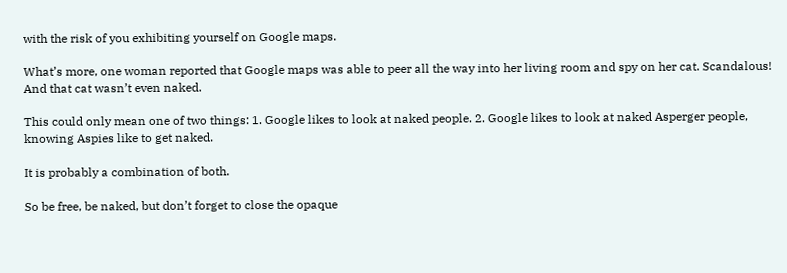with the risk of you exhibiting yourself on Google maps.

What’s more, one woman reported that Google maps was able to peer all the way into her living room and spy on her cat. Scandalous! And that cat wasn’t even naked.

This could only mean one of two things: 1. Google likes to look at naked people. 2. Google likes to look at naked Asperger people, knowing Aspies like to get naked.

It is probably a combination of both.

So be free, be naked, but don’t forget to close the opaque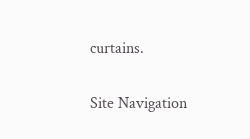curtains.

Site Navigation